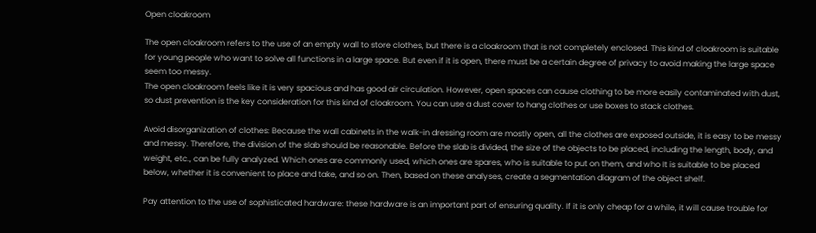Open cloakroom

The open cloakroom refers to the use of an empty wall to store clothes, but there is a cloakroom that is not completely enclosed. This kind of cloakroom is suitable for young people who want to solve all functions in a large space. But even if it is open, there must be a certain degree of privacy to avoid making the large space seem too messy.
The open cloakroom feels like it is very spacious and has good air circulation. However, open spaces can cause clothing to be more easily contaminated with dust, so dust prevention is the key consideration for this kind of cloakroom. You can use a dust cover to hang clothes or use boxes to stack clothes.

Avoid disorganization of clothes: Because the wall cabinets in the walk-in dressing room are mostly open, all the clothes are exposed outside, it is easy to be messy and messy. Therefore, the division of the slab should be reasonable. Before the slab is divided, the size of the objects to be placed, including the length, body, and weight, etc., can be fully analyzed. Which ones are commonly used, which ones are spares, who is suitable to put on them, and who It is suitable to be placed below, whether it is convenient to place and take, and so on. Then, based on these analyses, create a segmentation diagram of the object shelf.

Pay attention to the use of sophisticated hardware: these hardware is an important part of ensuring quality. If it is only cheap for a while, it will cause trouble for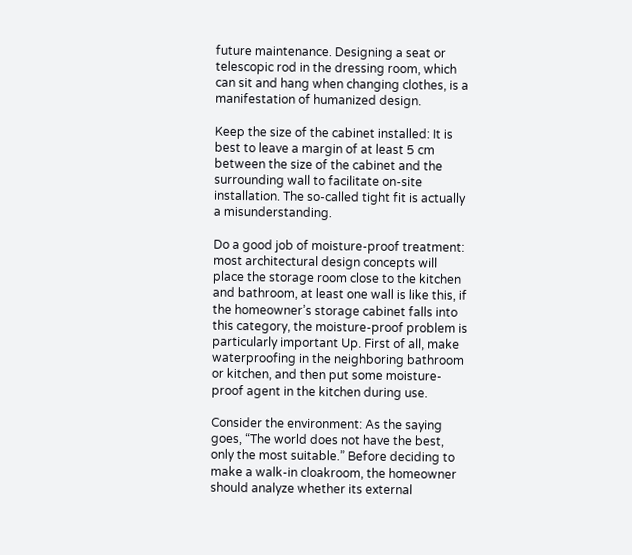future maintenance. Designing a seat or telescopic rod in the dressing room, which can sit and hang when changing clothes, is a manifestation of humanized design.

Keep the size of the cabinet installed: It is best to leave a margin of at least 5 cm between the size of the cabinet and the surrounding wall to facilitate on-site installation. The so-called tight fit is actually a misunderstanding.

Do a good job of moisture-proof treatment: most architectural design concepts will place the storage room close to the kitchen and bathroom, at least one wall is like this, if the homeowner’s storage cabinet falls into this category, the moisture-proof problem is particularly important Up. First of all, make waterproofing in the neighboring bathroom or kitchen, and then put some moisture-proof agent in the kitchen during use.

Consider the environment: As the saying goes, “The world does not have the best, only the most suitable.” Before deciding to make a walk-in cloakroom, the homeowner should analyze whether its external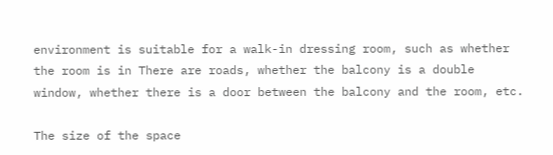environment is suitable for a walk-in dressing room, such as whether the room is in There are roads, whether the balcony is a double window, whether there is a door between the balcony and the room, etc.

The size of the space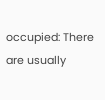occupied: There are usually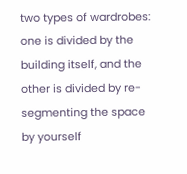two types of wardrobes: one is divided by the building itself, and the other is divided by re-segmenting the space by yourself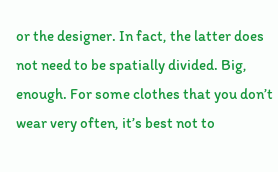or the designer. In fact, the latter does not need to be spatially divided. Big, enough. For some clothes that you don’t wear very often, it’s best not to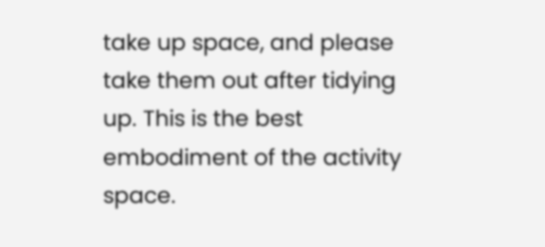take up space, and please take them out after tidying up. This is the best embodiment of the activity space.